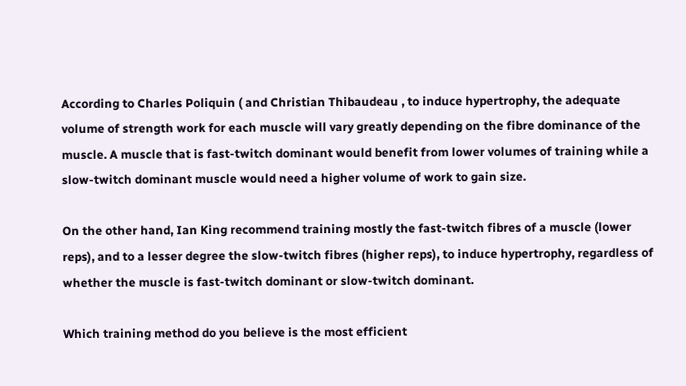According to Charles Poliquin ( and Christian Thibaudeau , to induce hypertrophy, the adequate volume of strength work for each muscle will vary greatly depending on the fibre dominance of the muscle. A muscle that is fast-twitch dominant would benefit from lower volumes of training while a slow-twitch dominant muscle would need a higher volume of work to gain size.

On the other hand, Ian King recommend training mostly the fast-twitch fibres of a muscle (lower reps), and to a lesser degree the slow-twitch fibres (higher reps), to induce hypertrophy, regardless of whether the muscle is fast-twitch dominant or slow-twitch dominant.

Which training method do you believe is the most efficient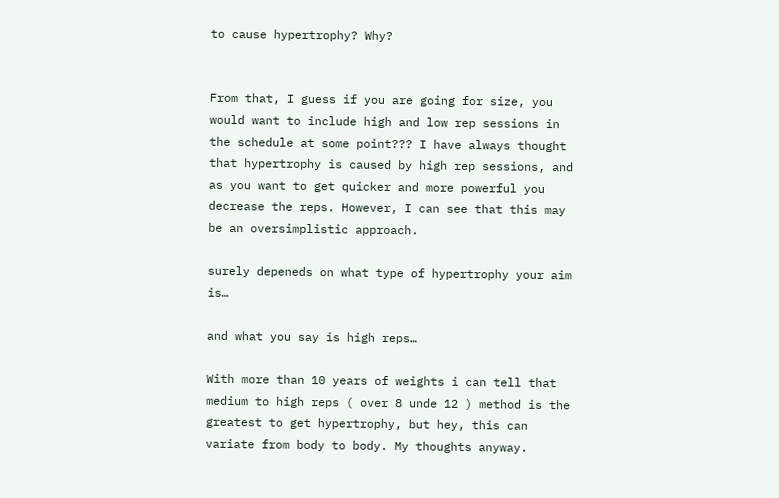to cause hypertrophy? Why?


From that, I guess if you are going for size, you would want to include high and low rep sessions in the schedule at some point??? I have always thought that hypertrophy is caused by high rep sessions, and as you want to get quicker and more powerful you decrease the reps. However, I can see that this may be an oversimplistic approach.

surely depeneds on what type of hypertrophy your aim is…

and what you say is high reps…

With more than 10 years of weights i can tell that medium to high reps ( over 8 unde 12 ) method is the greatest to get hypertrophy, but hey, this can variate from body to body. My thoughts anyway.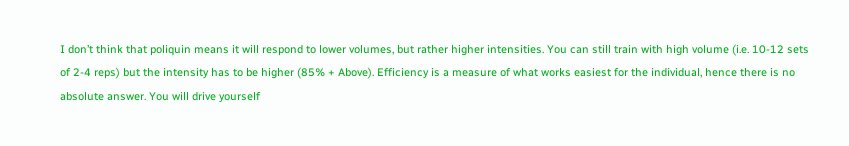I don’t think that poliquin means it will respond to lower volumes, but rather higher intensities. You can still train with high volume (i.e. 10-12 sets of 2-4 reps) but the intensity has to be higher (85% + Above). Efficiency is a measure of what works easiest for the individual, hence there is no absolute answer. You will drive yourself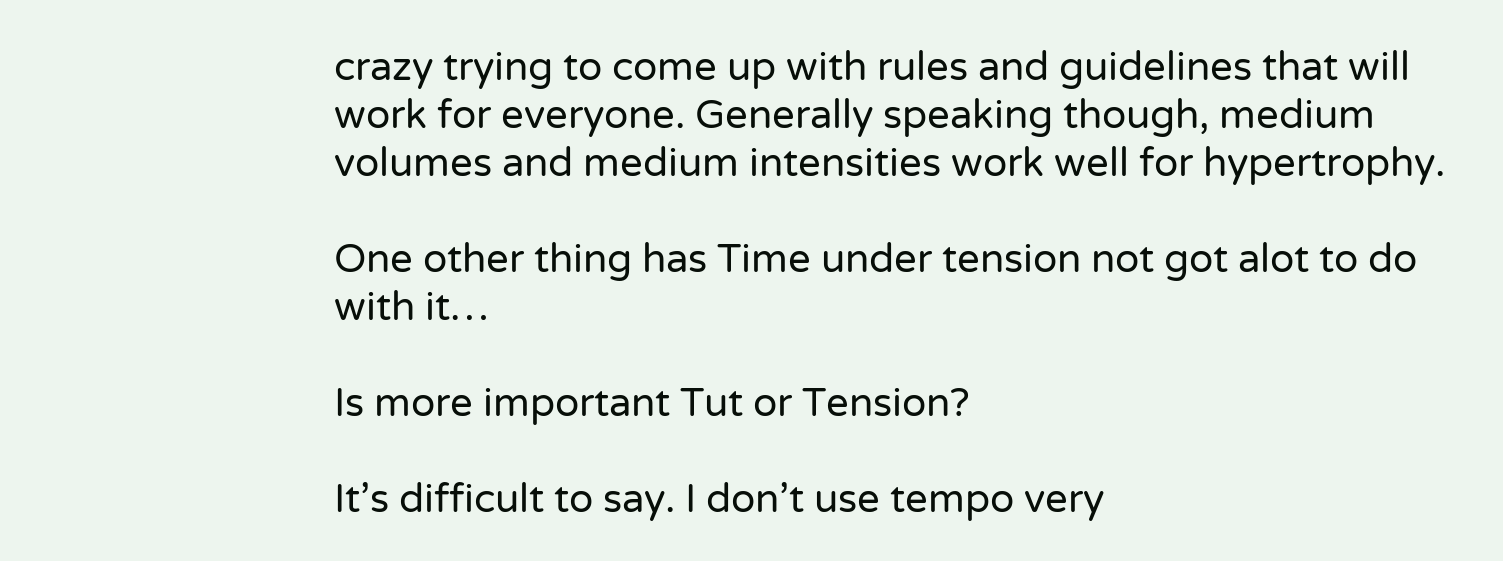crazy trying to come up with rules and guidelines that will work for everyone. Generally speaking though, medium volumes and medium intensities work well for hypertrophy.

One other thing has Time under tension not got alot to do with it…

Is more important Tut or Tension?

It’s difficult to say. I don’t use tempo very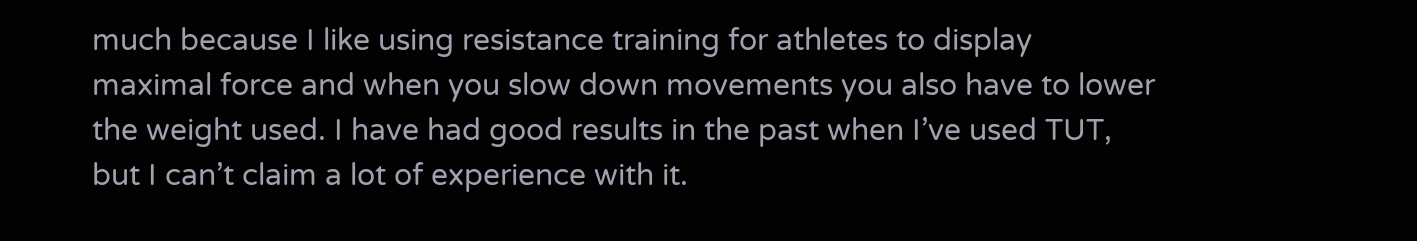much because I like using resistance training for athletes to display maximal force and when you slow down movements you also have to lower the weight used. I have had good results in the past when I’ve used TUT, but I can’t claim a lot of experience with it.